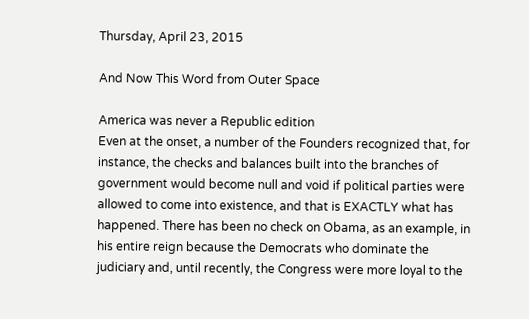Thursday, April 23, 2015

And Now This Word from Outer Space

America was never a Republic edition
Even at the onset, a number of the Founders recognized that, for instance, the checks and balances built into the branches of government would become null and void if political parties were allowed to come into existence, and that is EXACTLY what has happened. There has been no check on Obama, as an example, in his entire reign because the Democrats who dominate the judiciary and, until recently, the Congress were more loyal to the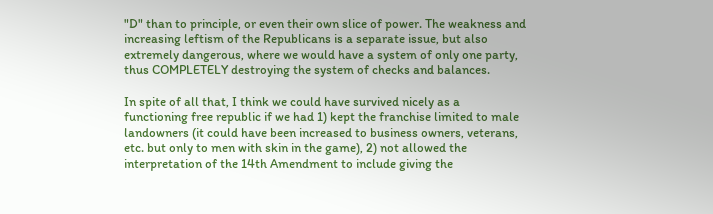"D" than to principle, or even their own slice of power. The weakness and increasing leftism of the Republicans is a separate issue, but also extremely dangerous, where we would have a system of only one party, thus COMPLETELY destroying the system of checks and balances.

In spite of all that, I think we could have survived nicely as a functioning free republic if we had 1) kept the franchise limited to male landowners (it could have been increased to business owners, veterans, etc. but only to men with skin in the game), 2) not allowed the interpretation of the 14th Amendment to include giving the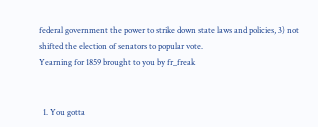federal government the power to strike down state laws and policies, 3) not shifted the election of senators to popular vote.
Yearning for 1859 brought to you by fr_freak


  1. You gotta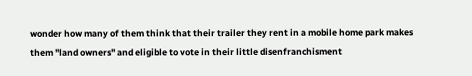wonder how many of them think that their trailer they rent in a mobile home park makes them "land owners" and eligible to vote in their little disenfranchisment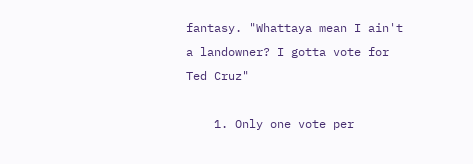fantasy. "Whattaya mean I ain't a landowner? I gotta vote for Ted Cruz"

    1. Only one vote per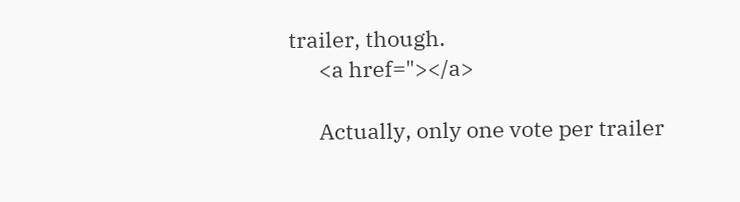trailer, though.
      <a href="></a>

      Actually, only one vote per trailer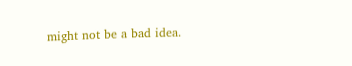might not be a bad idea.